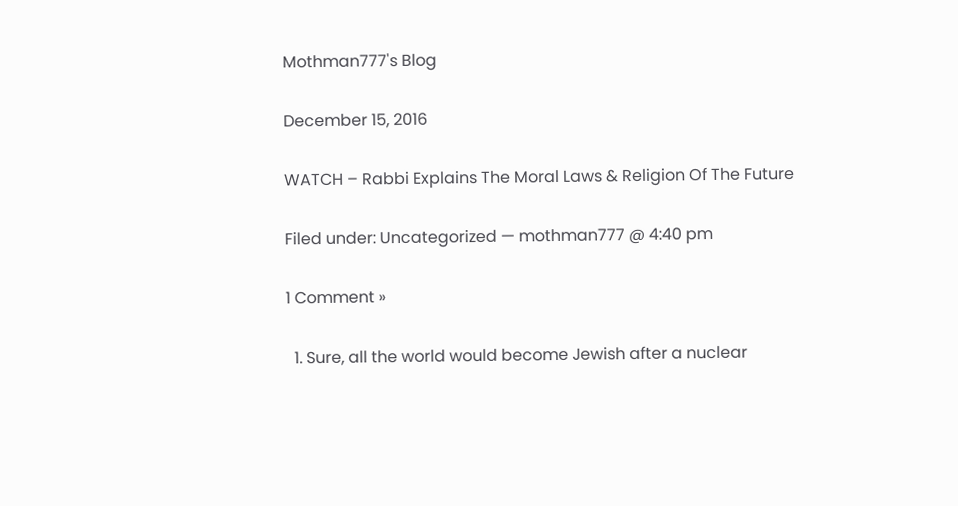Mothman777's Blog

December 15, 2016

WATCH – Rabbi Explains The Moral Laws & Religion Of The Future

Filed under: Uncategorized — mothman777 @ 4:40 pm

1 Comment »

  1. Sure, all the world would become Jewish after a nuclear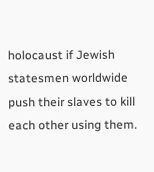holocaust if Jewish statesmen worldwide push their slaves to kill each other using them.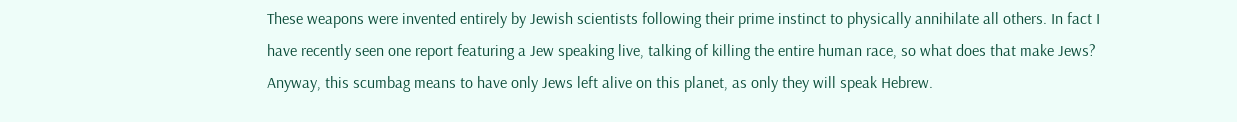These weapons were invented entirely by Jewish scientists following their prime instinct to physically annihilate all others. In fact I have recently seen one report featuring a Jew speaking live, talking of killing the entire human race, so what does that make Jews? Anyway, this scumbag means to have only Jews left alive on this planet, as only they will speak Hebrew.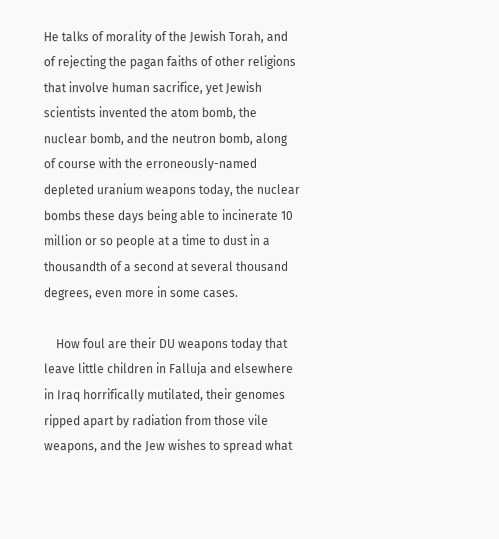He talks of morality of the Jewish Torah, and of rejecting the pagan faiths of other religions that involve human sacrifice, yet Jewish scientists invented the atom bomb, the nuclear bomb, and the neutron bomb, along of course with the erroneously-named depleted uranium weapons today, the nuclear bombs these days being able to incinerate 10 million or so people at a time to dust in a thousandth of a second at several thousand degrees, even more in some cases.

    How foul are their DU weapons today that leave little children in Falluja and elsewhere in Iraq horrifically mutilated, their genomes ripped apart by radiation from those vile weapons, and the Jew wishes to spread what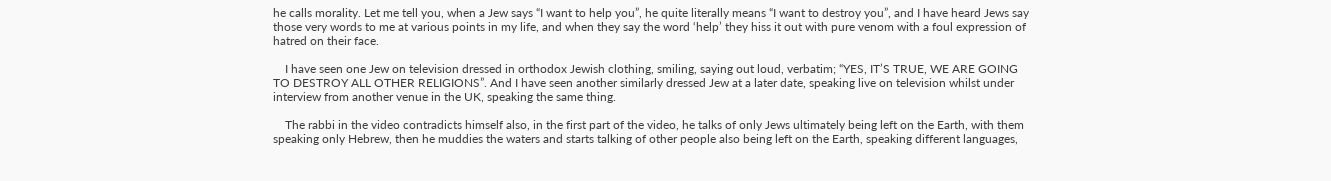he calls morality. Let me tell you, when a Jew says “I want to help you”, he quite literally means “I want to destroy you”, and I have heard Jews say those very words to me at various points in my life, and when they say the word ‘help’ they hiss it out with pure venom with a foul expression of hatred on their face.

    I have seen one Jew on television dressed in orthodox Jewish clothing, smiling, saying out loud, verbatim; “YES, IT’S TRUE, WE ARE GOING TO DESTROY ALL OTHER RELIGIONS”. And I have seen another similarly dressed Jew at a later date, speaking live on television whilst under interview from another venue in the UK, speaking the same thing.

    The rabbi in the video contradicts himself also, in the first part of the video, he talks of only Jews ultimately being left on the Earth, with them speaking only Hebrew, then he muddies the waters and starts talking of other people also being left on the Earth, speaking different languages,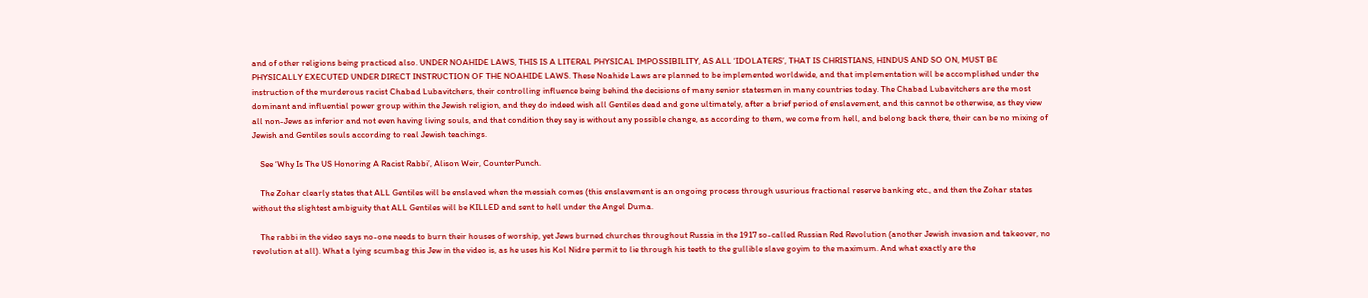and of other religions being practiced also. UNDER NOAHIDE LAWS, THIS IS A LITERAL PHYSICAL IMPOSSIBILITY, AS ALL ‘IDOLATERS’, THAT IS CHRISTIANS, HINDUS AND SO ON, MUST BE PHYSICALLY EXECUTED UNDER DIRECT INSTRUCTION OF THE NOAHIDE LAWS. These Noahide Laws are planned to be implemented worldwide, and that implementation will be accomplished under the instruction of the murderous racist Chabad Lubavitchers, their controlling influence being behind the decisions of many senior statesmen in many countries today. The Chabad Lubavitchers are the most dominant and influential power group within the Jewish religion, and they do indeed wish all Gentiles dead and gone ultimately, after a brief period of enslavement, and this cannot be otherwise, as they view all non-Jews as inferior and not even having living souls, and that condition they say is without any possible change, as according to them, we come from hell, and belong back there, their can be no mixing of Jewish and Gentiles souls according to real Jewish teachings.

    See ‘Why Is The US Honoring A Racist Rabbi’, Alison Weir, CounterPunch.

    The Zohar clearly states that ALL Gentiles will be enslaved when the messiah comes (this enslavement is an ongoing process through usurious fractional reserve banking etc., and then the Zohar states without the slightest ambiguity that ALL Gentiles will be KILLED and sent to hell under the Angel Duma.

    The rabbi in the video says no-one needs to burn their houses of worship, yet Jews burned churches throughout Russia in the 1917 so-called Russian Red Revolution (another Jewish invasion and takeover, no revolution at all). What a lying scumbag this Jew in the video is, as he uses his Kol Nidre permit to lie through his teeth to the gullible slave goyim to the maximum. And what exactly are the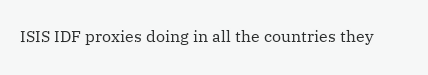ISIS IDF proxies doing in all the countries they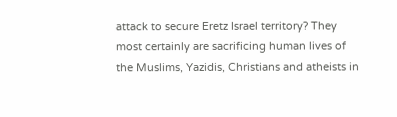attack to secure Eretz Israel territory? They most certainly are sacrificing human lives of the Muslims, Yazidis, Christians and atheists in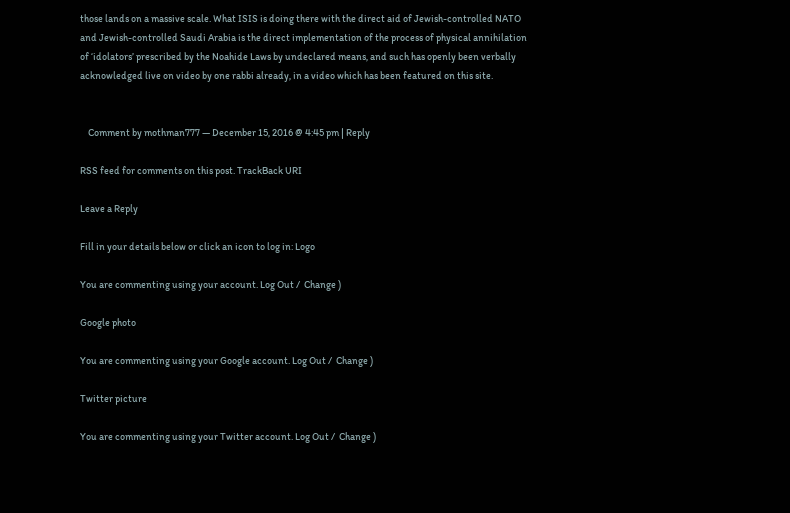those lands on a massive scale. What ISIS is doing there with the direct aid of Jewish-controlled NATO and Jewish-controlled Saudi Arabia is the direct implementation of the process of physical annihilation of ‘idolators’ prescribed by the Noahide Laws by undeclared means, and such has openly been verbally acknowledged live on video by one rabbi already, in a video which has been featured on this site.


    Comment by mothman777 — December 15, 2016 @ 4:45 pm | Reply

RSS feed for comments on this post. TrackBack URI

Leave a Reply

Fill in your details below or click an icon to log in: Logo

You are commenting using your account. Log Out /  Change )

Google photo

You are commenting using your Google account. Log Out /  Change )

Twitter picture

You are commenting using your Twitter account. Log Out /  Change )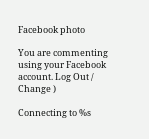Facebook photo

You are commenting using your Facebook account. Log Out /  Change )

Connecting to %s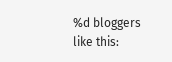%d bloggers like this: